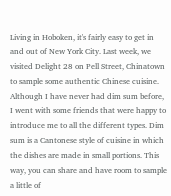Living in Hoboken, it's fairly easy to get in and out of New York City. Last week, we visited Delight 28 on Pell Street, Chinatown to sample some authentic Chinese cuisine. Although I have never had dim sum before, I went with some friends that were happy to introduce me to all the different types. Dim sum is a Cantonese style of cuisine in which the dishes are made in small portions. This way, you can share and have room to sample a little of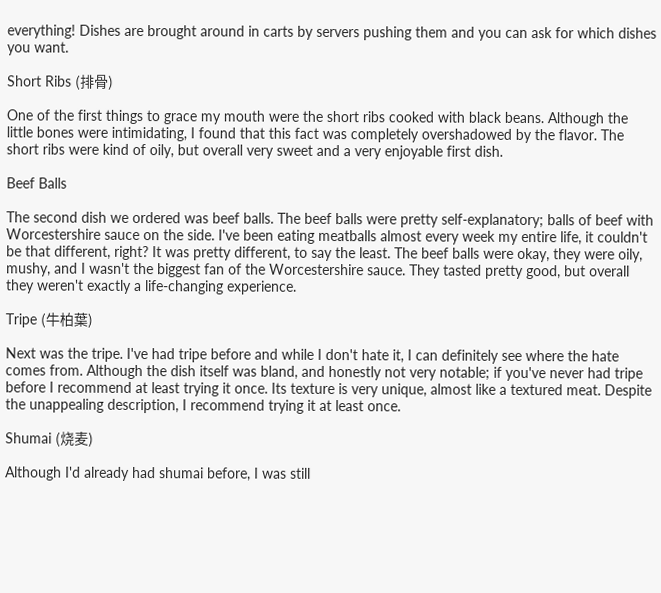everything! Dishes are brought around in carts by servers pushing them and you can ask for which dishes you want.

Short Ribs (排骨)

One of the first things to grace my mouth were the short ribs cooked with black beans. Although the little bones were intimidating, I found that this fact was completely overshadowed by the flavor. The short ribs were kind of oily, but overall very sweet and a very enjoyable first dish.

Beef Balls

The second dish we ordered was beef balls. The beef balls were pretty self-explanatory; balls of beef with Worcestershire sauce on the side. I've been eating meatballs almost every week my entire life, it couldn't be that different, right? It was pretty different, to say the least. The beef balls were okay, they were oily, mushy, and I wasn't the biggest fan of the Worcestershire sauce. They tasted pretty good, but overall they weren't exactly a life-changing experience.

Tripe (牛柏葉)

Next was the tripe. I've had tripe before and while I don't hate it, I can definitely see where the hate comes from. Although the dish itself was bland, and honestly not very notable; if you've never had tripe before I recommend at least trying it once. Its texture is very unique, almost like a textured meat. Despite the unappealing description, I recommend trying it at least once.

Shumai (烧麦)

Although I'd already had shumai before, I was still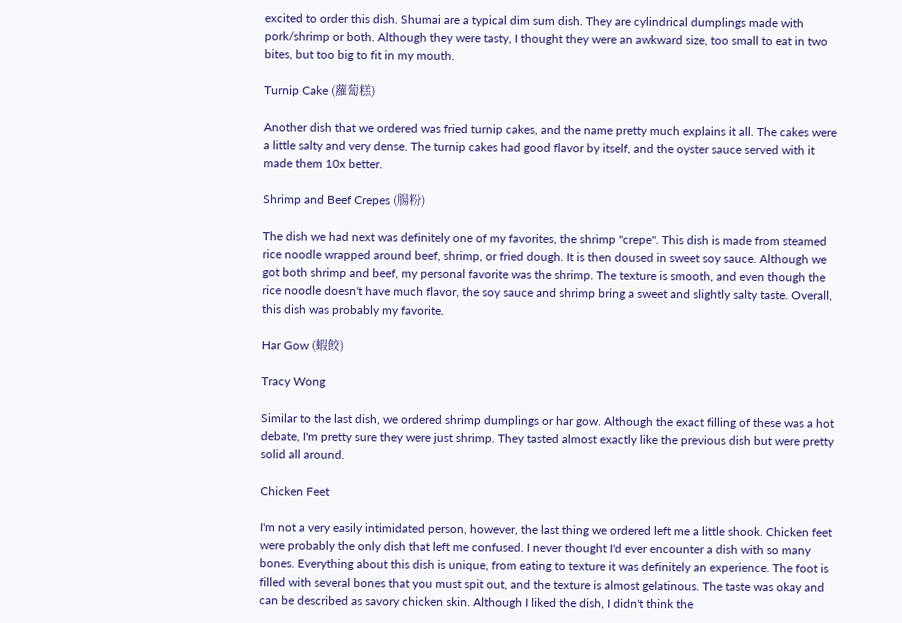excited to order this dish. Shumai are a typical dim sum dish. They are cylindrical dumplings made with pork/shrimp or both. Although they were tasty, I thought they were an awkward size, too small to eat in two bites, but too big to fit in my mouth.

Turnip Cake (蘿蔔糕)

Another dish that we ordered was fried turnip cakes, and the name pretty much explains it all. The cakes were a little salty and very dense. The turnip cakes had good flavor by itself, and the oyster sauce served with it made them 10x better.

Shrimp and Beef Crepes (腸粉)

The dish we had next was definitely one of my favorites, the shrimp "crepe". This dish is made from steamed rice noodle wrapped around beef, shrimp, or fried dough. It is then doused in sweet soy sauce. Although we got both shrimp and beef, my personal favorite was the shrimp. The texture is smooth, and even though the rice noodle doesn't have much flavor, the soy sauce and shrimp bring a sweet and slightly salty taste. Overall, this dish was probably my favorite.

Har Gow (蝦餃)

Tracy Wong

Similar to the last dish, we ordered shrimp dumplings or har gow. Although the exact filling of these was a hot debate, I'm pretty sure they were just shrimp. They tasted almost exactly like the previous dish but were pretty solid all around.

Chicken Feet

I'm not a very easily intimidated person, however, the last thing we ordered left me a little shook. Chicken feet were probably the only dish that left me confused. I never thought I'd ever encounter a dish with so many bones. Everything about this dish is unique, from eating to texture it was definitely an experience. The foot is filled with several bones that you must spit out, and the texture is almost gelatinous. The taste was okay and can be described as savory chicken skin. Although I liked the dish, I didn't think the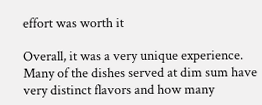effort was worth it

Overall, it was a very unique experience. Many of the dishes served at dim sum have very distinct flavors and how many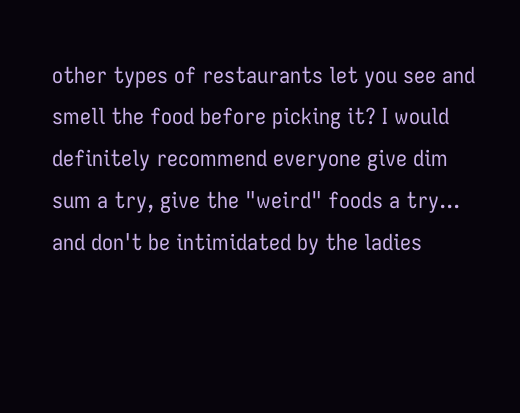other types of restaurants let you see and smell the food before picking it? I would definitely recommend everyone give dim sum a try, give the "weird" foods a try... and don't be intimidated by the ladies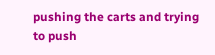pushing the carts and trying to push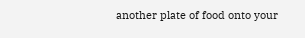another plate of food onto your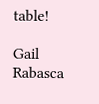table!

Gail Rabasca